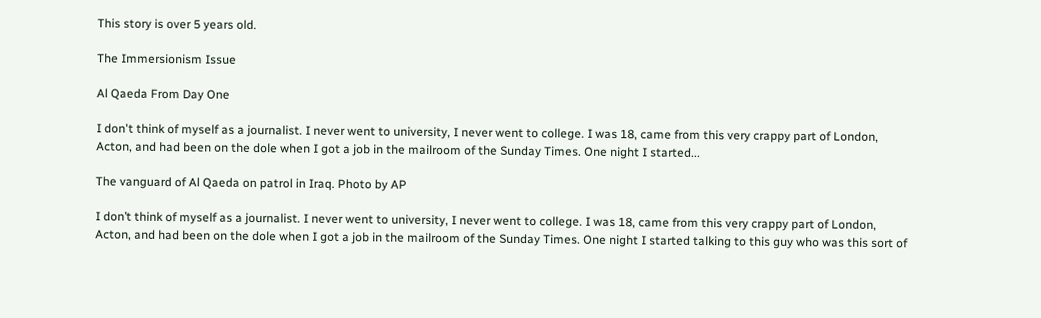This story is over 5 years old.

The Immersionism Issue

Al Qaeda From Day One

I don't think of myself as a journalist. I never went to university, I never went to college. I was 18, came from this very crappy part of London, Acton, and had been on the dole when I got a job in the mailroom of the Sunday Times. One night I started...

The vanguard of Al Qaeda on patrol in Iraq. Photo by AP

I don’t think of myself as a journalist. I never went to university, I never went to college. I was 18, came from this very crappy part of London, Acton, and had been on the dole when I got a job in the mailroom of the Sunday Times. One night I started talking to this guy who was this sort of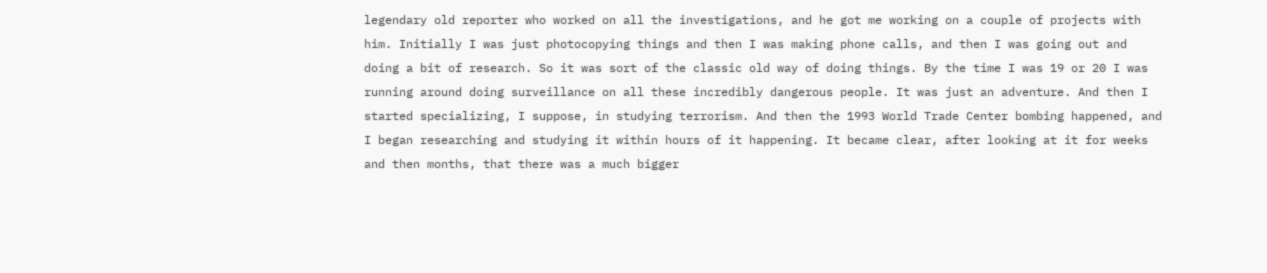legendary old reporter who worked on all the investigations, and he got me working on a couple of projects with him. Initially I was just photocopying things and then I was making phone calls, and then I was going out and doing a bit of research. So it was sort of the classic old way of doing things. By the time I was 19 or 20 I was running around doing surveillance on all these incredibly dangerous people. It was just an adventure. And then I started specializing, I suppose, in studying terrorism. And then the 1993 World Trade Center bombing happened, and I began researching and studying it within hours of it happening. It became clear, after looking at it for weeks and then months, that there was a much bigger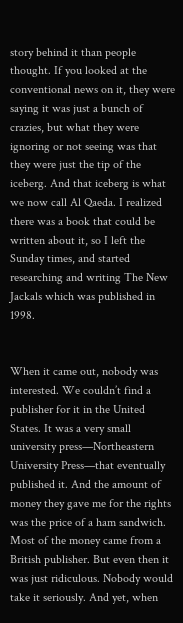story behind it than people thought. If you looked at the conventional news on it, they were saying it was just a bunch of crazies, but what they were ignoring or not seeing was that they were just the tip of the iceberg. And that iceberg is what we now call Al Qaeda. I realized there was a book that could be written about it, so I left the Sunday times, and started researching and writing The New Jackals which was published in 1998.


When it came out, nobody was interested. We couldn’t find a publisher for it in the United States. It was a very small university press—Northeastern University Press—that eventually published it. And the amount of money they gave me for the rights was the price of a ham sandwich. Most of the money came from a British publisher. But even then it was just ridiculous. Nobody would take it seriously. And yet, when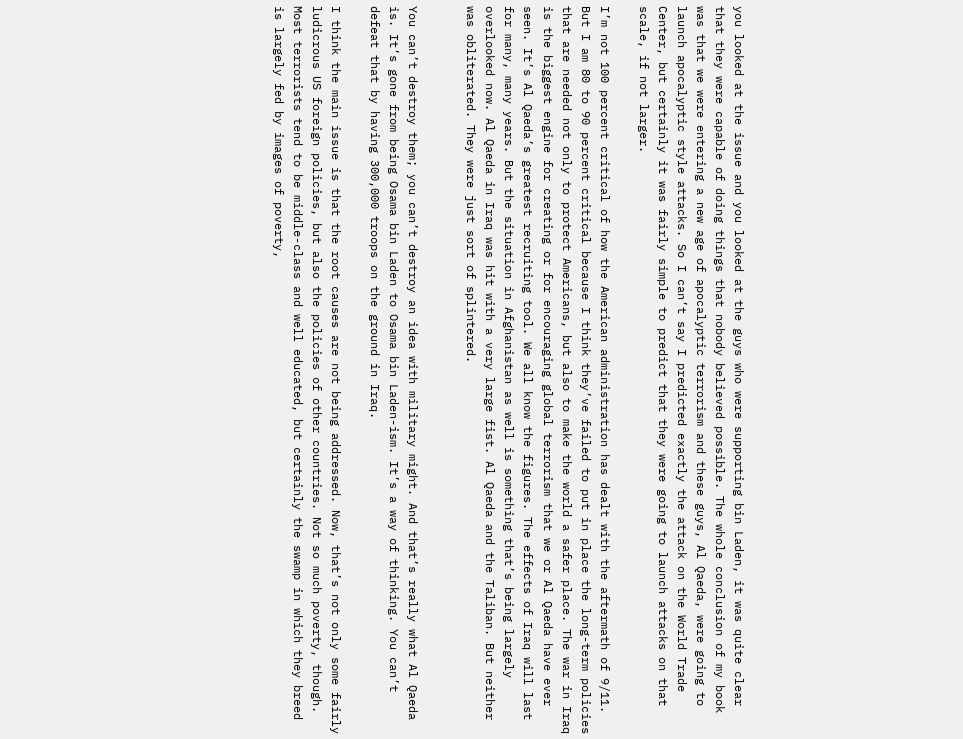you looked at the issue and you looked at the guys who were supporting bin Laden, it was quite clear that they were capable of doing things that nobody believed possible. The whole conclusion of my book was that we were entering a new age of apocalyptic terrorism and these guys, Al Qaeda, were going to launch apocalyptic style attacks. So I can’t say I predicted exactly the attack on the World Trade Center, but certainly it was fairly simple to predict that they were going to launch attacks on that scale, if not larger.

I’m not 100 percent critical of how the American administration has dealt with the aftermath of 9/11. But I am 80 to 90 percent critical because I think they’ve failed to put in place the long-term policies that are needed not only to protect Americans, but also to make the world a safer place. The war in Iraq is the biggest engine for creating or for encouraging global terrorism that we or Al Qaeda have ever seen. It’s Al Qaeda’s greatest recruiting tool. We all know the figures. The effects of Iraq will last for many, many years. But the situation in Afghanistan as well is something that’s being largely overlooked now. Al Qaeda in Iraq was hit with a very large fist. Al Qaeda and the Taliban. But neither was obliterated. They were just sort of splintered.


You can’t destroy them; you can’t destroy an idea with military might. And that’s really what Al Qaeda is. It’s gone from being Osama bin Laden to Osama bin Laden-ism. It’s a way of thinking. You can’t defeat that by having 300,000 troops on the ground in Iraq.

I think the main issue is that the root causes are not being addressed. Now, that’s not only some fairly ludicrous US foreign policies, but also the policies of other countries. Not so much poverty, though. Most terrorists tend to be middle-class and well educated, but certainly the swamp in which they breed is largely fed by images of poverty,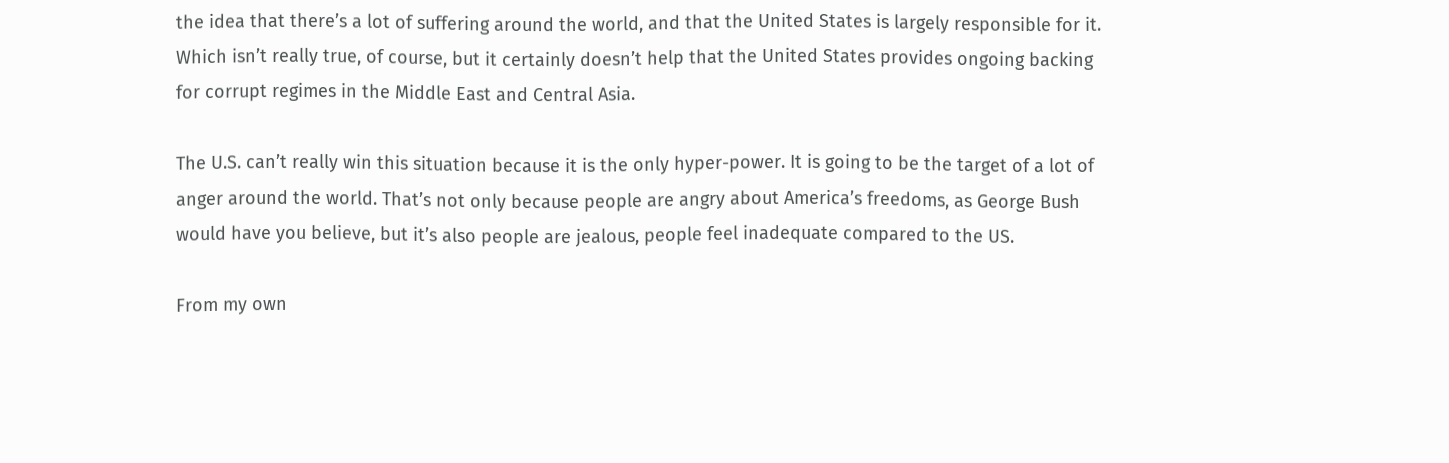the idea that there’s a lot of suffering around the world, and that the United States is largely responsible for it. Which isn’t really true, of course, but it certainly doesn’t help that the United States provides ongoing backing for corrupt regimes in the Middle East and Central Asia.

The U.S. can’t really win this situation because it is the only hyper-power. It is going to be the target of a lot of anger around the world. That’s not only because people are angry about America’s freedoms, as George Bush would have you believe, but it’s also people are jealous, people feel inadequate compared to the US.

From my own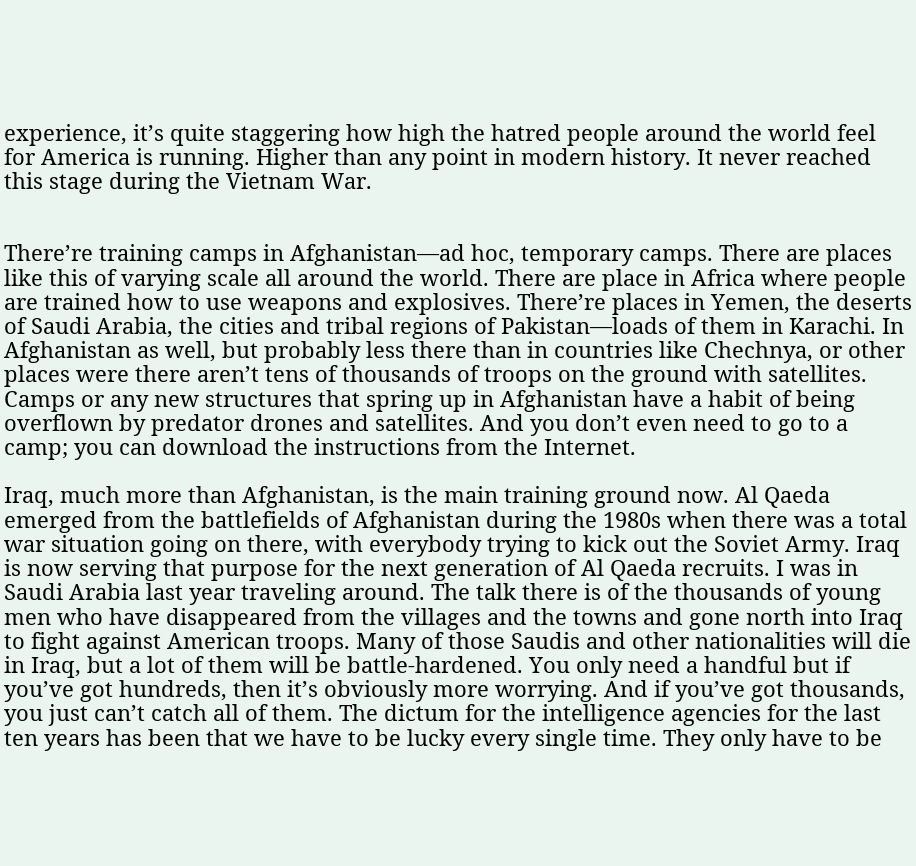experience, it’s quite staggering how high the hatred people around the world feel for America is running. Higher than any point in modern history. It never reached this stage during the Vietnam War.


There’re training camps in Afghanistan—ad hoc, temporary camps. There are places like this of varying scale all around the world. There are place in Africa where people are trained how to use weapons and explosives. There’re places in Yemen, the deserts of Saudi Arabia, the cities and tribal regions of Pakistan—loads of them in Karachi. In Afghanistan as well, but probably less there than in countries like Chechnya, or other places were there aren’t tens of thousands of troops on the ground with satellites. Camps or any new structures that spring up in Afghanistan have a habit of being overflown by predator drones and satellites. And you don’t even need to go to a camp; you can download the instructions from the Internet.

Iraq, much more than Afghanistan, is the main training ground now. Al Qaeda emerged from the battlefields of Afghanistan during the 1980s when there was a total war situation going on there, with everybody trying to kick out the Soviet Army. Iraq is now serving that purpose for the next generation of Al Qaeda recruits. I was in Saudi Arabia last year traveling around. The talk there is of the thousands of young men who have disappeared from the villages and the towns and gone north into Iraq to fight against American troops. Many of those Saudis and other nationalities will die in Iraq, but a lot of them will be battle-hardened. You only need a handful but if you’ve got hundreds, then it’s obviously more worrying. And if you’ve got thousands, you just can’t catch all of them. The dictum for the intelligence agencies for the last ten years has been that we have to be lucky every single time. They only have to be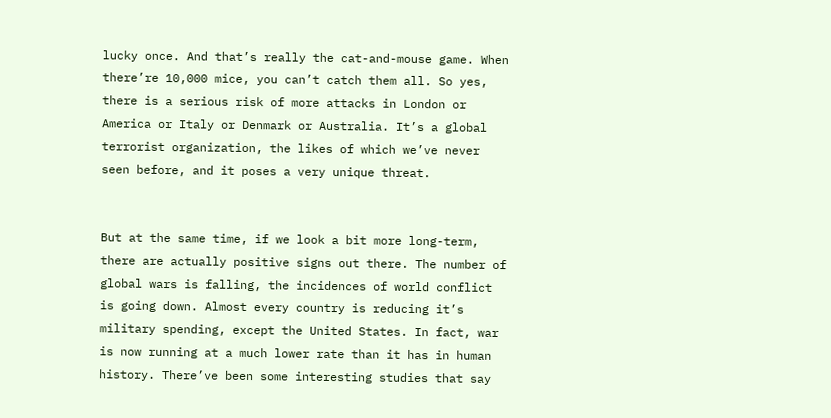lucky once. And that’s really the cat-and-mouse game. When there’re 10,000 mice, you can’t catch them all. So yes, there is a serious risk of more attacks in London or America or Italy or Denmark or Australia. It’s a global terrorist organization, the likes of which we’ve never seen before, and it poses a very unique threat.


But at the same time, if we look a bit more long-term, there are actually positive signs out there. The number of global wars is falling, the incidences of world conflict is going down. Almost every country is reducing it’s military spending, except the United States. In fact, war is now running at a much lower rate than it has in human history. There’ve been some interesting studies that say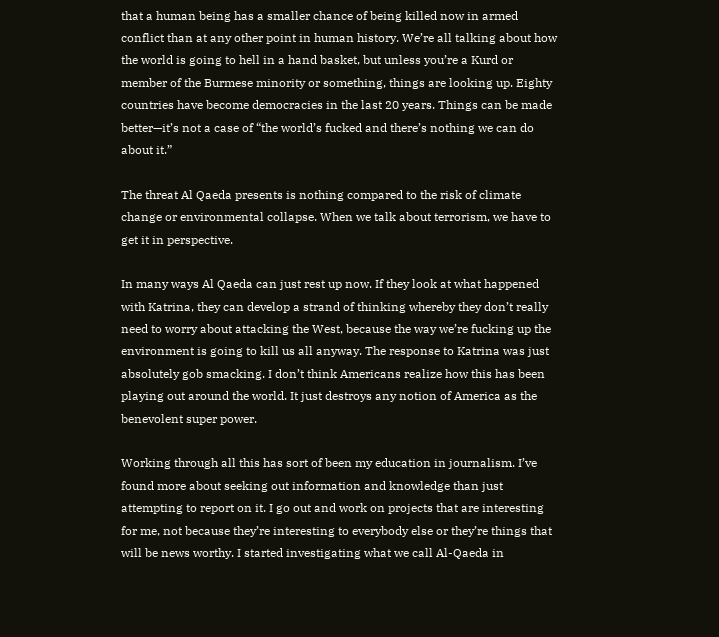that a human being has a smaller chance of being killed now in armed conflict than at any other point in human history. We’re all talking about how the world is going to hell in a hand basket, but unless you’re a Kurd or member of the Burmese minority or something, things are looking up. Eighty countries have become democracies in the last 20 years. Things can be made better—it’s not a case of “the world’s fucked and there’s nothing we can do about it.”

The threat Al Qaeda presents is nothing compared to the risk of climate change or environmental collapse. When we talk about terrorism, we have to get it in perspective.

In many ways Al Qaeda can just rest up now. If they look at what happened with Katrina, they can develop a strand of thinking whereby they don’t really need to worry about attacking the West, because the way we’re fucking up the environment is going to kill us all anyway. The response to Katrina was just absolutely gob smacking. I don’t think Americans realize how this has been playing out around the world. It just destroys any notion of America as the benevolent super power.

Working through all this has sort of been my education in journalism. I’ve found more about seeking out information and knowledge than just attempting to report on it. I go out and work on projects that are interesting for me, not because they’re interesting to everybody else or they’re things that will be news worthy. I started investigating what we call Al-Qaeda in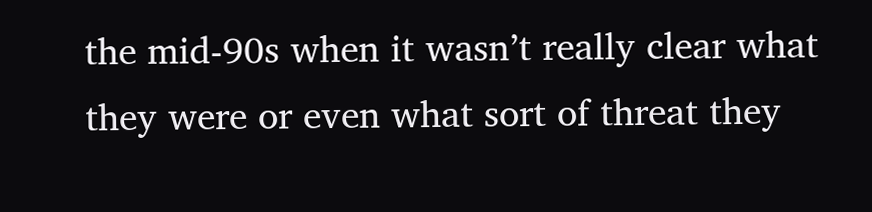the mid-90s when it wasn’t really clear what they were or even what sort of threat they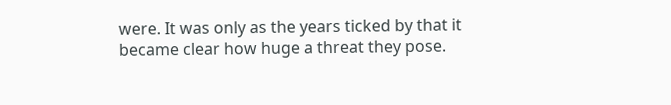were. It was only as the years ticked by that it became clear how huge a threat they pose.